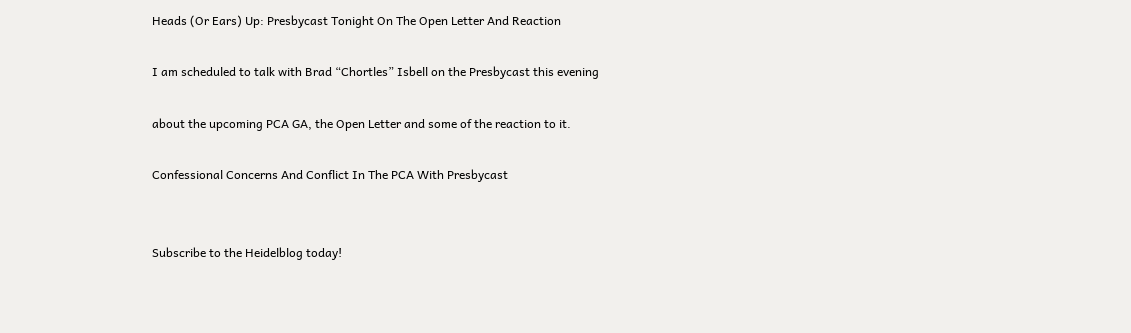Heads (Or Ears) Up: Presbycast Tonight On The Open Letter And Reaction

I am scheduled to talk with Brad “Chortles” Isbell on the Presbycast this evening

about the upcoming PCA GA, the Open Letter and some of the reaction to it.

Confessional Concerns And Conflict In The PCA With Presbycast


Subscribe to the Heidelblog today!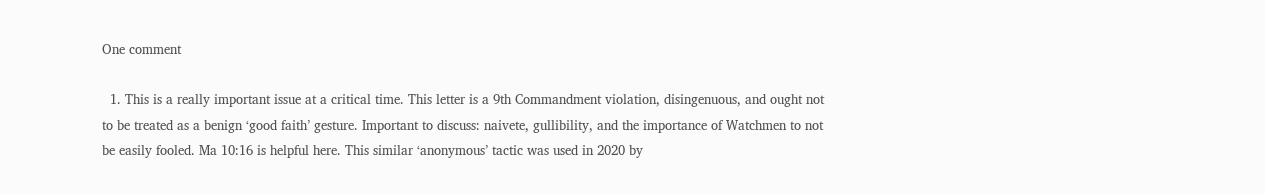One comment

  1. This is a really important issue at a critical time. This letter is a 9th Commandment violation, disingenuous, and ought not to be treated as a benign ‘good faith’ gesture. Important to discuss: naivete, gullibility, and the importance of Watchmen to not be easily fooled. Ma 10:16 is helpful here. This similar ‘anonymous’ tactic was used in 2020 by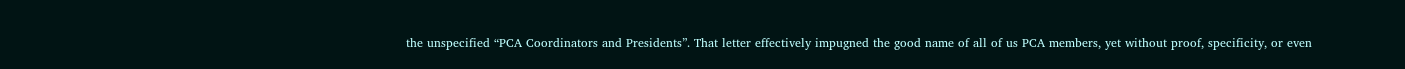the unspecified “PCA Coordinators and Presidents”. That letter effectively impugned the good name of all of us PCA members, yet without proof, specificity, or even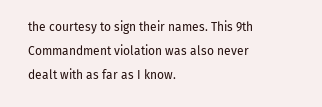the courtesy to sign their names. This 9th Commandment violation was also never dealt with as far as I know.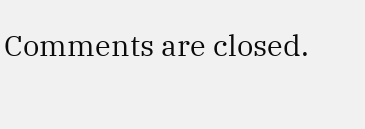Comments are closed.